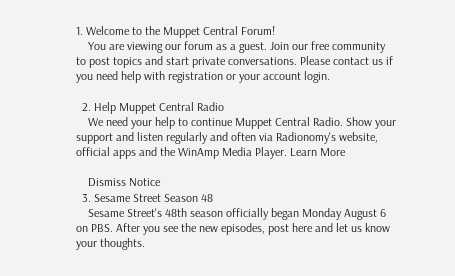1. Welcome to the Muppet Central Forum!
    You are viewing our forum as a guest. Join our free community to post topics and start private conversations. Please contact us if you need help with registration or your account login.

  2. Help Muppet Central Radio
    We need your help to continue Muppet Central Radio. Show your support and listen regularly and often via Radionomy's website, official apps and the WinAmp Media Player. Learn More

    Dismiss Notice
  3. Sesame Street Season 48
    Sesame Street's 48th season officially began Monday August 6 on PBS. After you see the new episodes, post here and let us know your thoughts.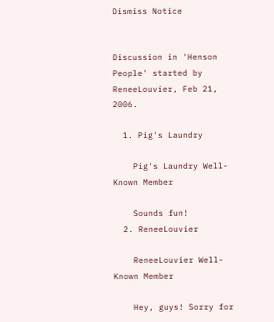Dismiss Notice


Discussion in 'Henson People' started by ReneeLouvier, Feb 21, 2006.

  1. Pig's Laundry

    Pig's Laundry Well-Known Member

    Sounds fun!
  2. ReneeLouvier

    ReneeLouvier Well-Known Member

    Hey, guys! Sorry for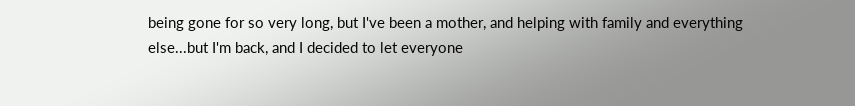being gone for so very long, but I've been a mother, and helping with family and everything else...but I'm back, and I decided to let everyone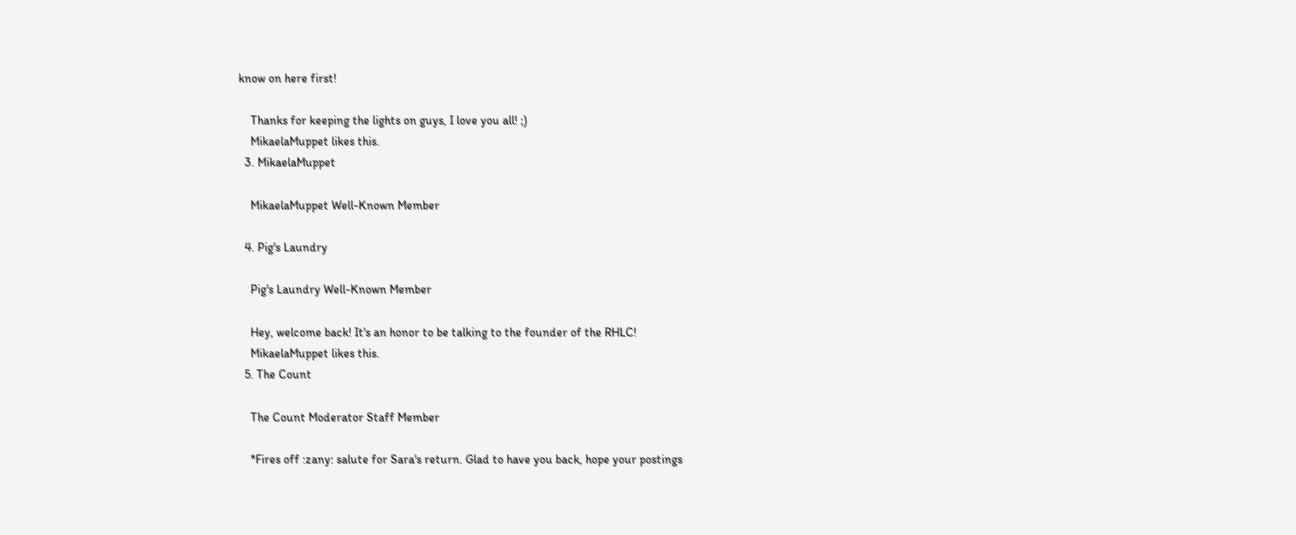know on here first!

    Thanks for keeping the lights on guys, I love you all! ;)
    MikaelaMuppet likes this.
  3. MikaelaMuppet

    MikaelaMuppet Well-Known Member

  4. Pig's Laundry

    Pig's Laundry Well-Known Member

    Hey, welcome back! It's an honor to be talking to the founder of the RHLC!
    MikaelaMuppet likes this.
  5. The Count

    The Count Moderator Staff Member

    *Fires off :zany: salute for Sara's return. Glad to have you back, hope your postings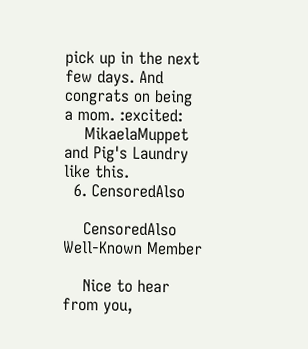pick up in the next few days. And congrats on being a mom. :excited:
    MikaelaMuppet and Pig's Laundry like this.
  6. CensoredAlso

    CensoredAlso Well-Known Member

    Nice to hear from you,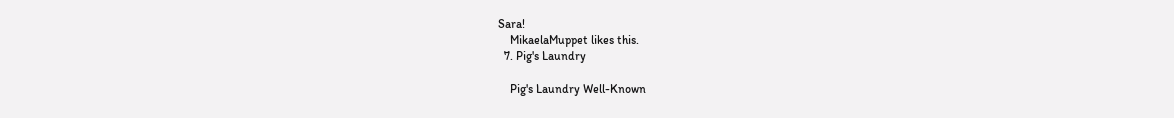Sara!
    MikaelaMuppet likes this.
  7. Pig's Laundry

    Pig's Laundry Well-Known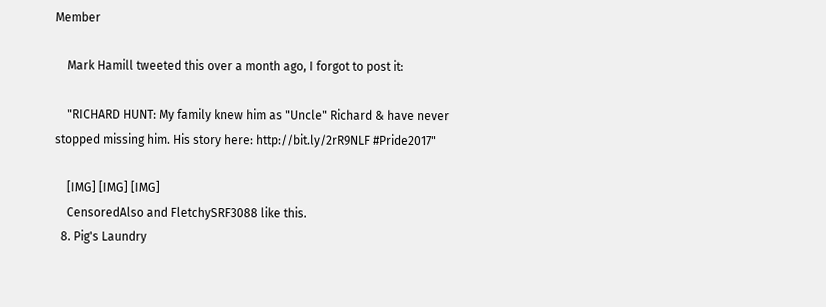Member

    Mark Hamill tweeted this over a month ago, I forgot to post it:

    "RICHARD HUNT: My family knew him as "Uncle" Richard & have never stopped missing him. His story here: http://bit.ly/2rR9NLF #Pride2017"

    [IMG] [IMG] [IMG]
    CensoredAlso and FletchySRF3088 like this.
  8. Pig's Laundry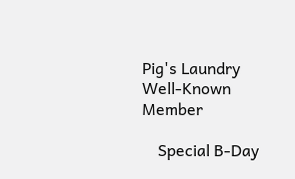Pig's Laundry Well-Known Member

    Special B-Day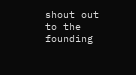shout out to the founding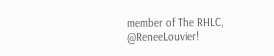member of The RHLC, @ReneeLouvier!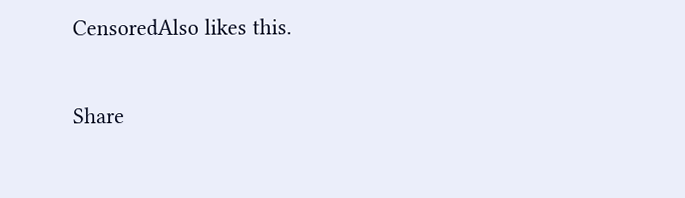CensoredAlso likes this.

Share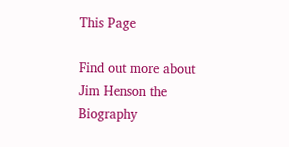This Page

Find out more about Jim Henson the Biography